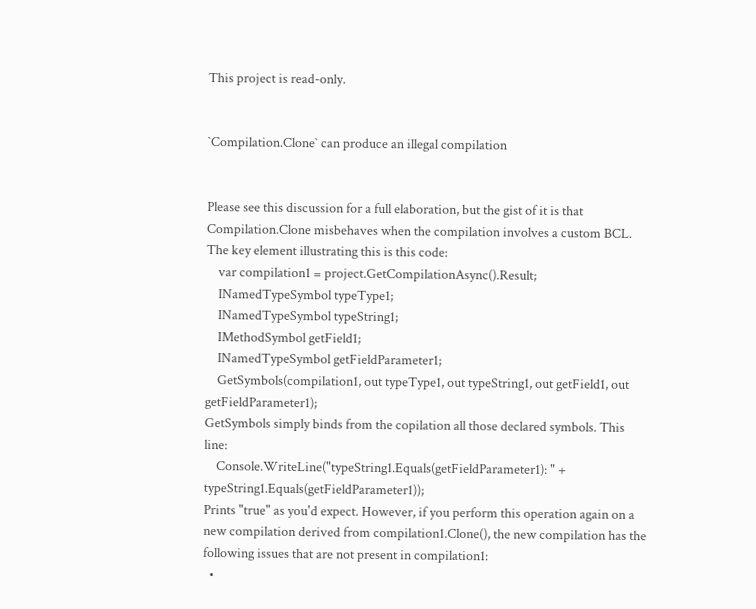This project is read-only.


`Compilation.Clone` can produce an illegal compilation


Please see this discussion for a full elaboration, but the gist of it is that Compilation.Clone misbehaves when the compilation involves a custom BCL. The key element illustrating this is this code:
    var compilation1 = project.GetCompilationAsync().Result;
    INamedTypeSymbol typeType1;
    INamedTypeSymbol typeString1;
    IMethodSymbol getField1;
    INamedTypeSymbol getFieldParameter1;
    GetSymbols(compilation1, out typeType1, out typeString1, out getField1, out getFieldParameter1);
GetSymbols simply binds from the copilation all those declared symbols. This line:
    Console.WriteLine("typeString1.Equals(getFieldParameter1): " + typeString1.Equals(getFieldParameter1));
Prints "true" as you'd expect. However, if you perform this operation again on a new compilation derived from compilation1.Clone(), the new compilation has the following issues that are not present in compilation1:
  •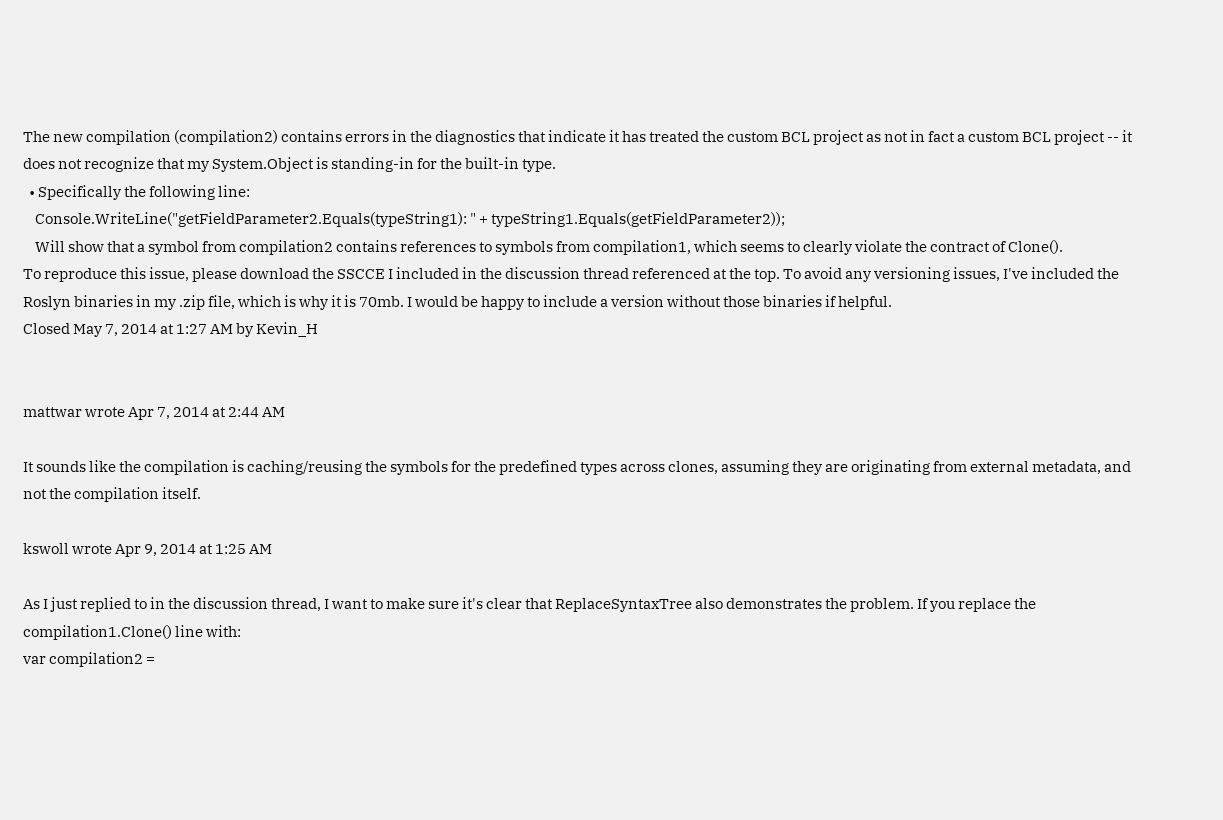The new compilation (compilation2) contains errors in the diagnostics that indicate it has treated the custom BCL project as not in fact a custom BCL project -- it does not recognize that my System.Object is standing-in for the built-in type.
  • Specifically the following line:
    Console.WriteLine("getFieldParameter2.Equals(typeString1): " + typeString1.Equals(getFieldParameter2));
    Will show that a symbol from compilation2 contains references to symbols from compilation1, which seems to clearly violate the contract of Clone().
To reproduce this issue, please download the SSCCE I included in the discussion thread referenced at the top. To avoid any versioning issues, I've included the Roslyn binaries in my .zip file, which is why it is 70mb. I would be happy to include a version without those binaries if helpful.
Closed May 7, 2014 at 1:27 AM by Kevin_H


mattwar wrote Apr 7, 2014 at 2:44 AM

It sounds like the compilation is caching/reusing the symbols for the predefined types across clones, assuming they are originating from external metadata, and not the compilation itself.

kswoll wrote Apr 9, 2014 at 1:25 AM

As I just replied to in the discussion thread, I want to make sure it's clear that ReplaceSyntaxTree also demonstrates the problem. If you replace the compilation1.Clone() line with:
var compilation2 =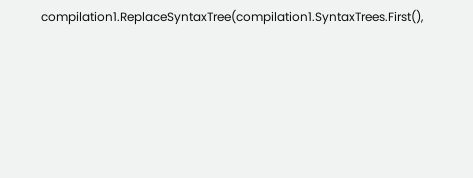compilation1.ReplaceSyntaxTree(compilation1.SyntaxTrees.First(),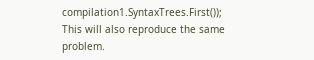compilation1.SyntaxTrees.First());
This will also reproduce the same problem.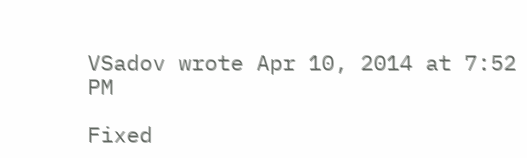VSadov wrote Apr 10, 2014 at 7:52 PM

Fixed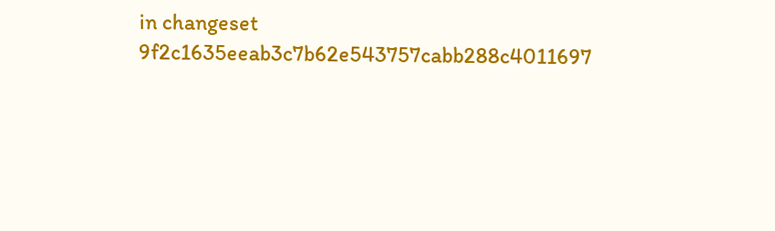in changeset 9f2c1635eeab3c7b62e543757cabb288c4011697